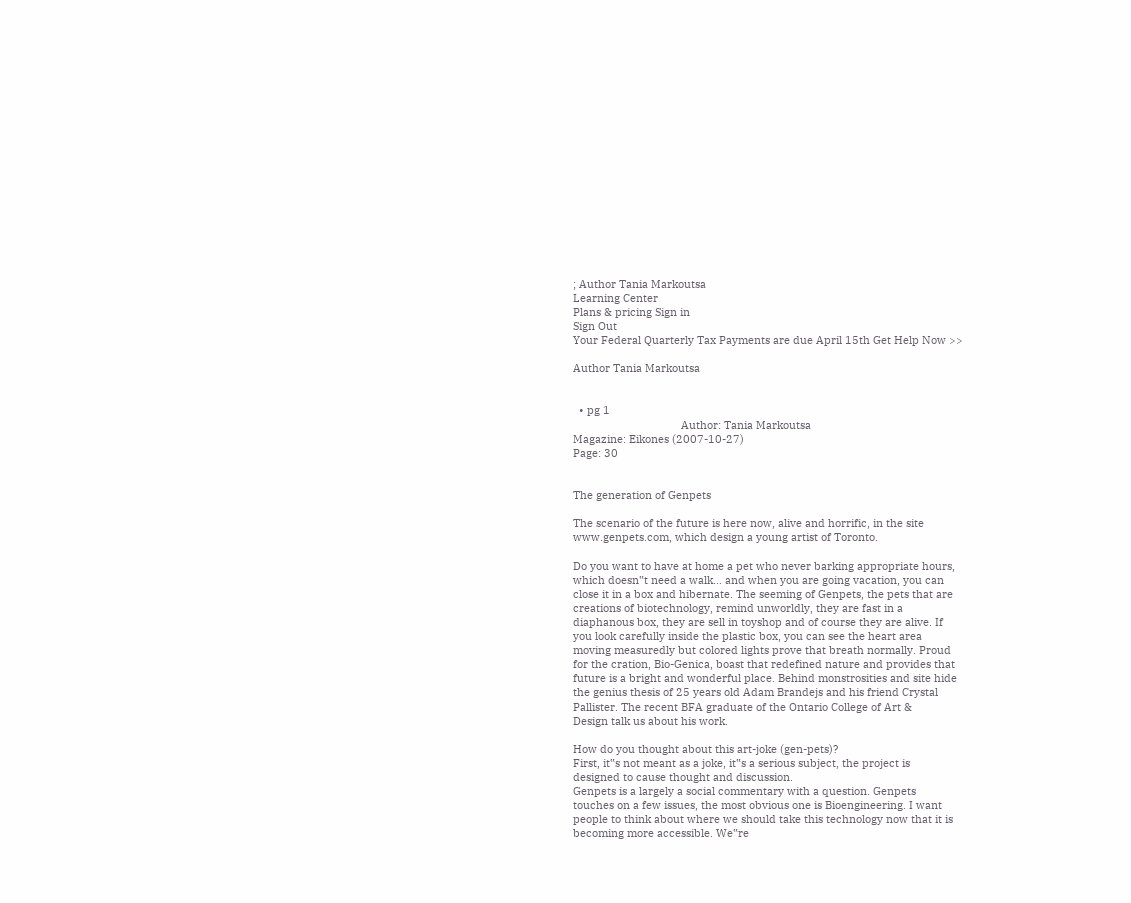; Author Tania Markoutsa
Learning Center
Plans & pricing Sign in
Sign Out
Your Federal Quarterly Tax Payments are due April 15th Get Help Now >>

Author Tania Markoutsa


  • pg 1
                                    Author: Tania Markoutsa
Magazine: Eikones (2007-10-27)
Page: 30


The generation of Genpets

The scenario of the future is here now, alive and horrific, in the site
www.genpets.com, which design a young artist of Toronto.

Do you want to have at home a pet who never barking appropriate hours,
which doesn‟t need a walk… and when you are going vacation, you can
close it in a box and hibernate. The seeming of Genpets, the pets that are
creations of biotechnology, remind unworldly, they are fast in a
diaphanous box, they are sell in toyshop and of course they are alive. If
you look carefully inside the plastic box, you can see the heart area
moving measuredly but colored lights prove that breath normally. Proud
for the cration, Bio-Genica, boast that redefined nature and provides that
future is a bright and wonderful place. Behind monstrosities and site hide
the genius thesis of 25 years old Adam Brandejs and his friend Crystal
Pallister. The recent BFA graduate of the Ontario College of Art &
Design talk us about his work.

How do you thought about this art-joke (gen-pets)?
First, it‟s not meant as a joke, it‟s a serious subject, the project is
designed to cause thought and discussion.
Genpets is a largely a social commentary with a question. Genpets
touches on a few issues, the most obvious one is Bioengineering. I want
people to think about where we should take this technology now that it is
becoming more accessible. We‟re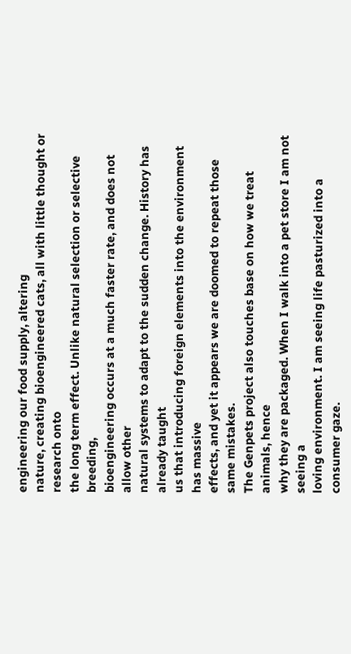engineering our food supply, altering
nature, creating bioengineered cats, all with little thought or research onto
the long term effect. Unlike natural selection or selective breeding,
bioengineering occurs at a much faster rate, and does not allow other
natural systems to adapt to the sudden change. History has already taught
us that introducing foreign elements into the environment has massive
effects, and yet it appears we are doomed to repeat those same mistakes.
The Genpets project also touches base on how we treat animals, hence
why they are packaged. When I walk into a pet store I am not seeing a
loving environment. I am seeing life pasturized into a consumer gaze.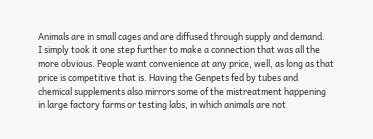Animals are in small cages and are diffused through supply and demand.
I simply took it one step further to make a connection that was all the
more obvious. People want convenience at any price, well, as long as that
price is competitive that is. Having the Genpets fed by tubes and
chemical supplements also mirrors some of the mistreatment happening
in large factory farms or testing labs, in which animals are not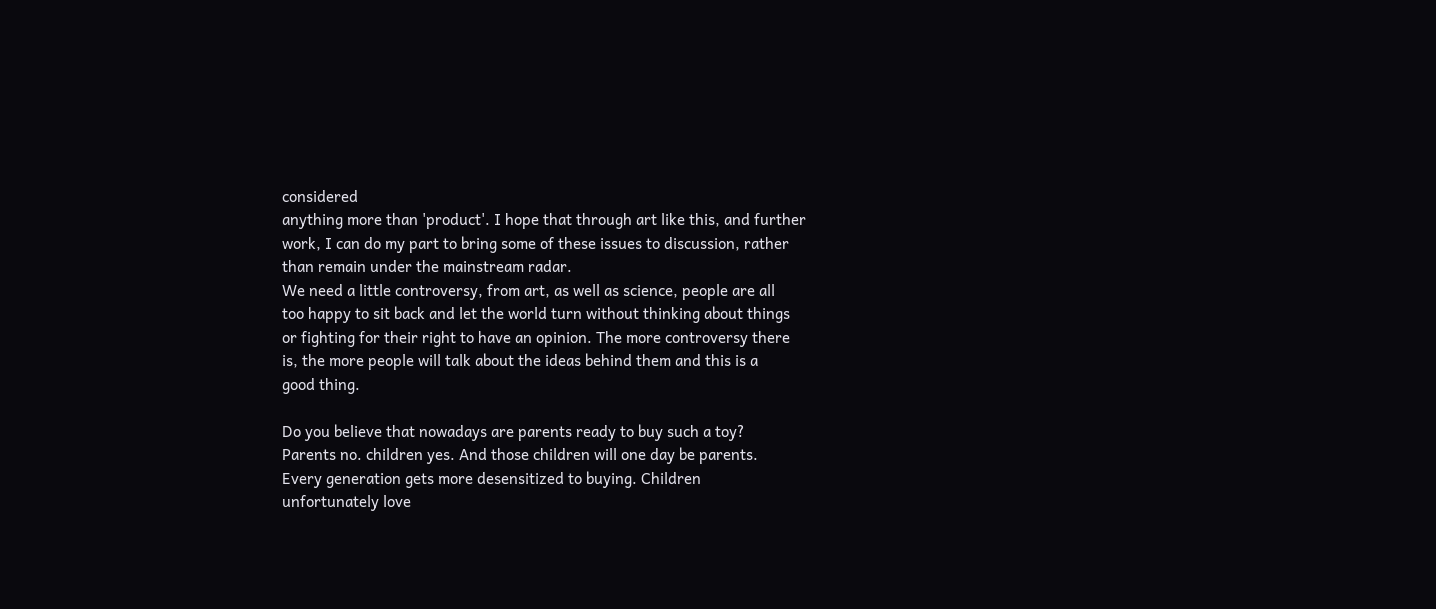considered
anything more than 'product'. I hope that through art like this, and further
work, I can do my part to bring some of these issues to discussion, rather
than remain under the mainstream radar.
We need a little controversy, from art, as well as science, people are all
too happy to sit back and let the world turn without thinking about things
or fighting for their right to have an opinion. The more controversy there
is, the more people will talk about the ideas behind them and this is a
good thing.

Do you believe that nowadays are parents ready to buy such a toy?
Parents no. children yes. And those children will one day be parents.
Every generation gets more desensitized to buying. Children
unfortunately love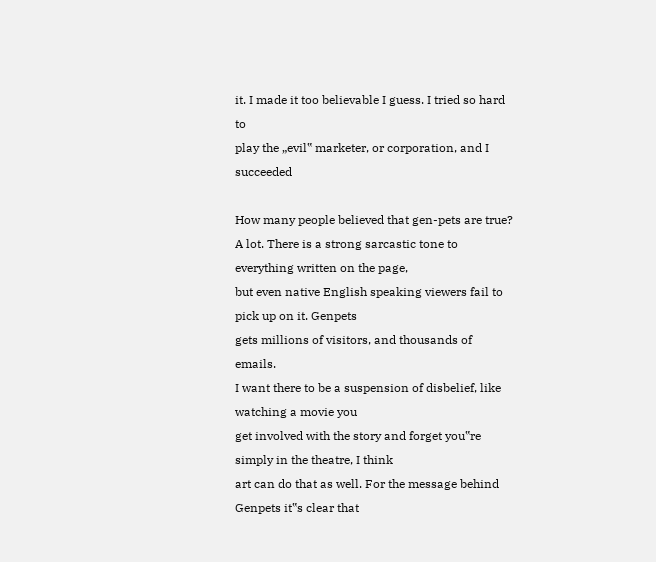it. I made it too believable I guess. I tried so hard to
play the „evil‟ marketer, or corporation, and I succeeded

How many people believed that gen-pets are true?
A lot. There is a strong sarcastic tone to everything written on the page,
but even native English speaking viewers fail to pick up on it. Genpets
gets millions of visitors, and thousands of emails.
I want there to be a suspension of disbelief, like watching a movie you
get involved with the story and forget you‟re simply in the theatre, I think
art can do that as well. For the message behind Genpets it‟s clear that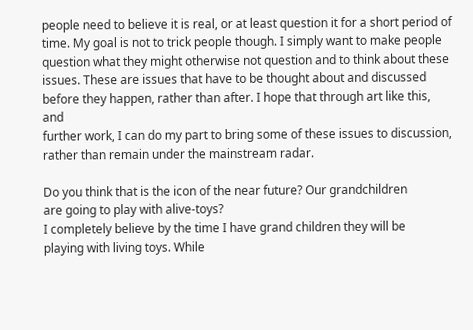people need to believe it is real, or at least question it for a short period of
time. My goal is not to trick people though. I simply want to make people
question what they might otherwise not question and to think about these
issues. These are issues that have to be thought about and discussed
before they happen, rather than after. I hope that through art like this, and
further work, I can do my part to bring some of these issues to discussion,
rather than remain under the mainstream radar.

Do you think that is the icon of the near future? Our grandchildren
are going to play with alive-toys?
I completely believe by the time I have grand children they will be
playing with living toys. While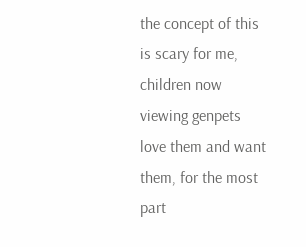the concept of this is scary for me,
children now viewing genpets love them and want them, for the most part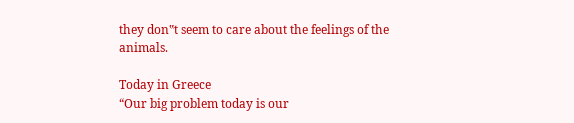they don‟t seem to care about the feelings of the animals.

Today in Greece
“Our big problem today is our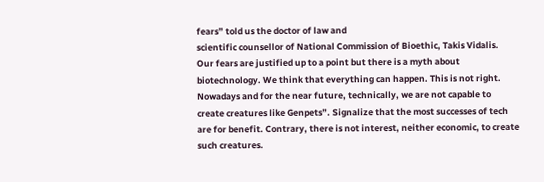fears” told us the doctor of law and
scientific counsellor of National Commission of Bioethic, Takis Vidalis.
Our fears are justified up to a point but there is a myth about
biotechnology. We think that everything can happen. This is not right.
Nowadays and for the near future, technically, we are not capable to
create creatures like Genpets”. Signalize that the most successes of tech
are for benefit. Contrary, there is not interest, neither economic, to create
such creatures.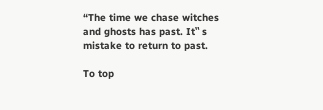“The time we chase witches and ghosts has past. It‟ s
mistake to return to past.

To top